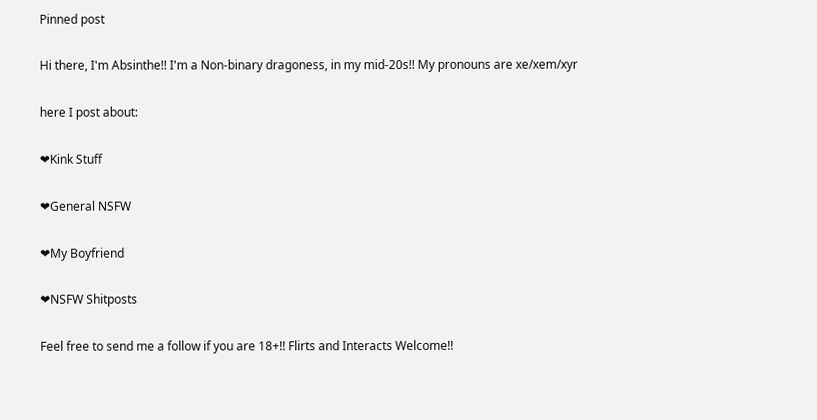Pinned post

Hi there, I'm Absinthe!! I'm a Non-binary dragoness, in my mid-20s!! My pronouns are xe/xem/xyr

here I post about:

❤Kink Stuff

❤General NSFW

❤My Boyfriend

❤NSFW Shitposts

Feel free to send me a follow if you are 18+!! Flirts and Interacts Welcome!!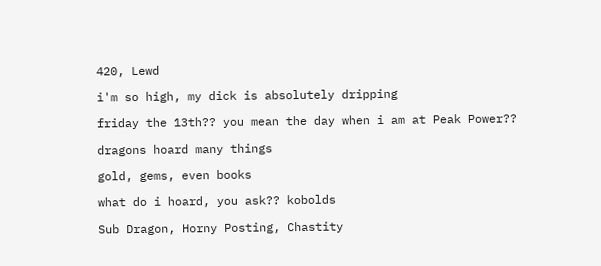420, Lewd

i'm so high, my dick is absolutely dripping

friday the 13th?? you mean the day when i am at Peak Power??

dragons hoard many things

gold, gems, even books

what do i hoard, you ask?? kobolds

Sub Dragon, Horny Posting, Chastity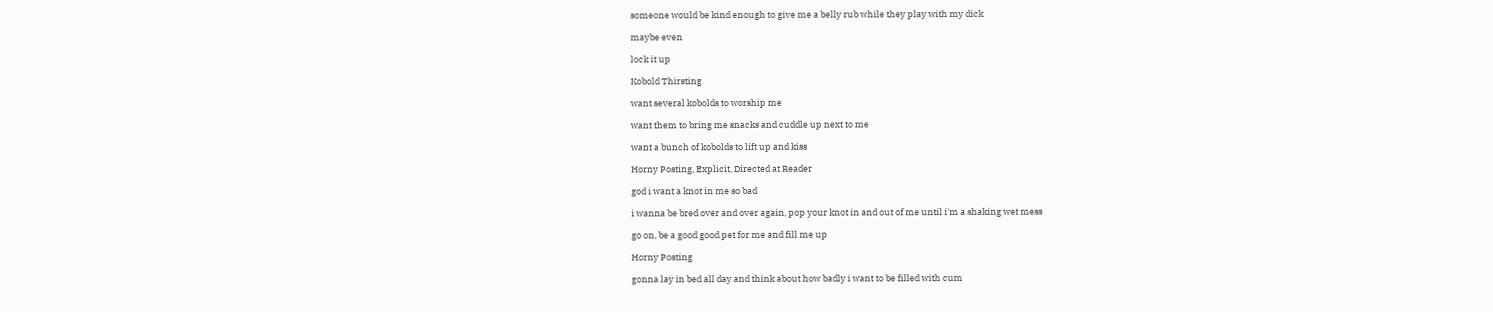someone would be kind enough to give me a belly rub while they play with my dick

maybe even

lock it up

Kobold Thirsting

want several kobolds to worship me

want them to bring me snacks and cuddle up next to me

want a bunch of kobolds to lift up and kiss

Horny Posting, Explicit, Directed at Reader

god i want a knot in me so bad

i wanna be bred over and over again, pop your knot in and out of me until i'm a shaking wet mess

go on, be a good good pet for me and fill me up

Horny Posting

gonna lay in bed all day and think about how badly i want to be filled with cum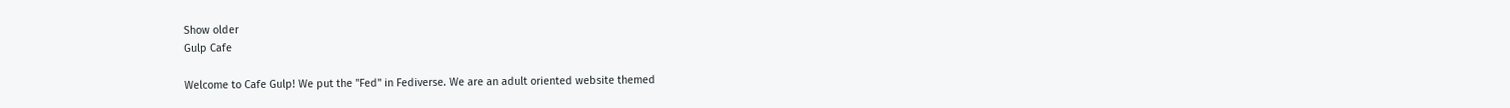Show older
Gulp Cafe

Welcome to Cafe Gulp! We put the "Fed" in Fediverse. We are an adult oriented website themed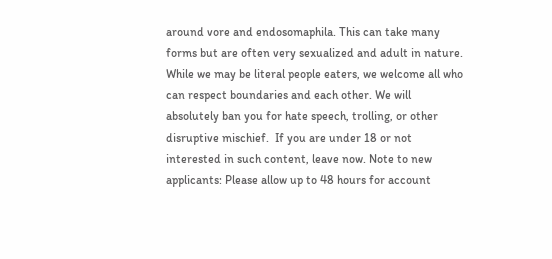around vore and endosomaphila. This can take many forms but are often very sexualized and adult in nature. While we may be literal people eaters, we welcome all who can respect boundaries and each other. We will absolutely ban you for hate speech, trolling, or other disruptive mischief.  If you are under 18 or not interested in such content, leave now. Note to new applicants: Please allow up to 48 hours for account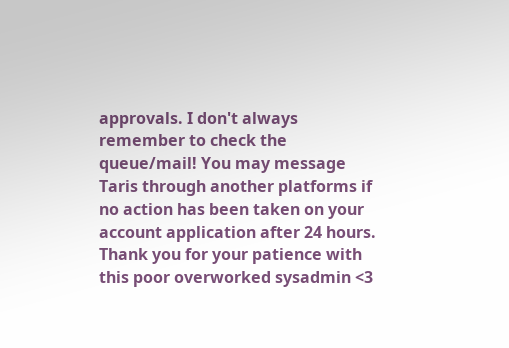approvals. I don't always remember to check the queue/mail! You may message Taris through another platforms if no action has been taken on your account application after 24 hours. Thank you for your patience with this poor overworked sysadmin <3